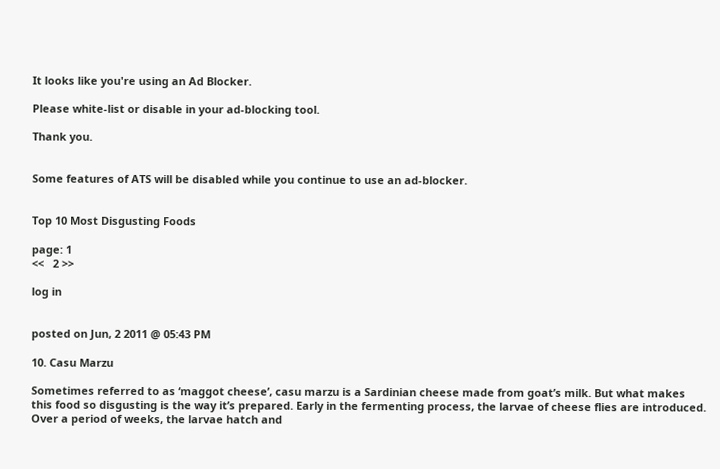It looks like you're using an Ad Blocker.

Please white-list or disable in your ad-blocking tool.

Thank you.


Some features of ATS will be disabled while you continue to use an ad-blocker.


Top 10 Most Disgusting Foods

page: 1
<<   2 >>

log in


posted on Jun, 2 2011 @ 05:43 PM

10. Casu Marzu

Sometimes referred to as ‘maggot cheese’, casu marzu is a Sardinian cheese made from goat’s milk. But what makes this food so disgusting is the way it’s prepared. Early in the fermenting process, the larvae of cheese flies are introduced. Over a period of weeks, the larvae hatch and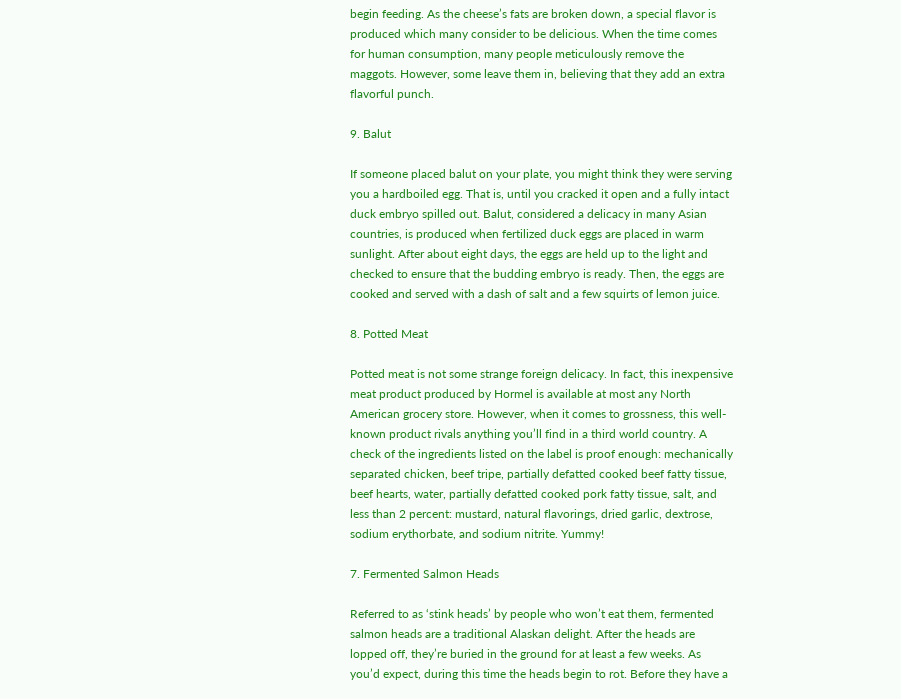begin feeding. As the cheese’s fats are broken down, a special flavor is produced which many consider to be delicious. When the time comes for human consumption, many people meticulously remove the maggots. However, some leave them in, believing that they add an extra flavorful punch.

9. Balut

If someone placed balut on your plate, you might think they were serving you a hardboiled egg. That is, until you cracked it open and a fully intact duck embryo spilled out. Balut, considered a delicacy in many Asian countries, is produced when fertilized duck eggs are placed in warm sunlight. After about eight days, the eggs are held up to the light and checked to ensure that the budding embryo is ready. Then, the eggs are cooked and served with a dash of salt and a few squirts of lemon juice.

8. Potted Meat

Potted meat is not some strange foreign delicacy. In fact, this inexpensive meat product produced by Hormel is available at most any North American grocery store. However, when it comes to grossness, this well-known product rivals anything you’ll find in a third world country. A check of the ingredients listed on the label is proof enough: mechanically separated chicken, beef tripe, partially defatted cooked beef fatty tissue, beef hearts, water, partially defatted cooked pork fatty tissue, salt, and less than 2 percent: mustard, natural flavorings, dried garlic, dextrose, sodium erythorbate, and sodium nitrite. Yummy!

7. Fermented Salmon Heads

Referred to as ‘stink heads’ by people who won’t eat them, fermented salmon heads are a traditional Alaskan delight. After the heads are lopped off, they’re buried in the ground for at least a few weeks. As you’d expect, during this time the heads begin to rot. Before they have a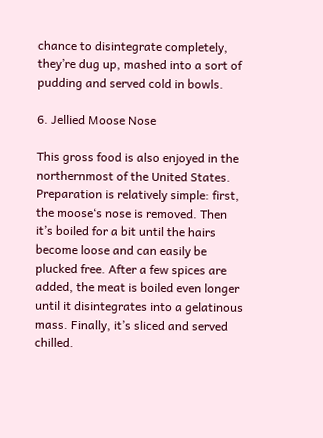chance to disintegrate completely, they’re dug up, mashed into a sort of pudding and served cold in bowls.

6. Jellied Moose Nose

This gross food is also enjoyed in the northernmost of the United States. Preparation is relatively simple: first, the moose‘s nose is removed. Then it’s boiled for a bit until the hairs become loose and can easily be plucked free. After a few spices are added, the meat is boiled even longer until it disintegrates into a gelatinous mass. Finally, it’s sliced and served chilled.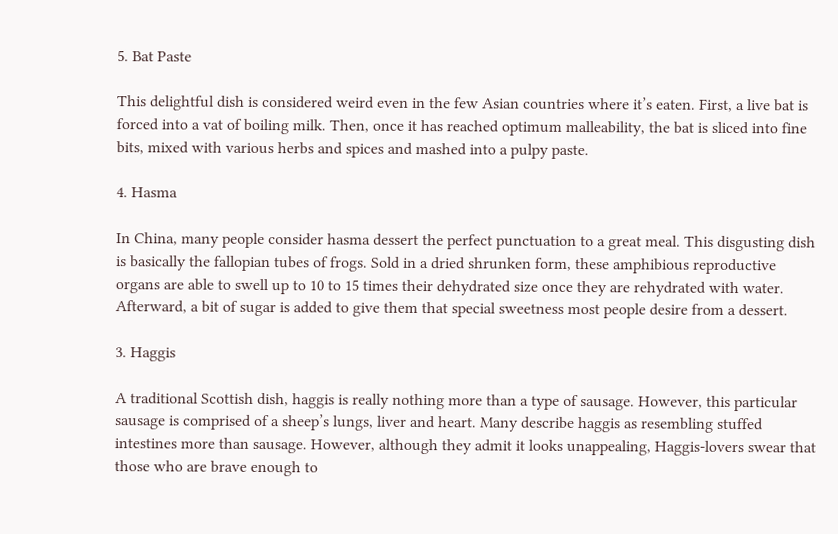5. Bat Paste

This delightful dish is considered weird even in the few Asian countries where it’s eaten. First, a live bat is forced into a vat of boiling milk. Then, once it has reached optimum malleability, the bat is sliced into fine bits, mixed with various herbs and spices and mashed into a pulpy paste.

4. Hasma

In China, many people consider hasma dessert the perfect punctuation to a great meal. This disgusting dish is basically the fallopian tubes of frogs. Sold in a dried shrunken form, these amphibious reproductive organs are able to swell up to 10 to 15 times their dehydrated size once they are rehydrated with water. Afterward, a bit of sugar is added to give them that special sweetness most people desire from a dessert.

3. Haggis

A traditional Scottish dish, haggis is really nothing more than a type of sausage. However, this particular sausage is comprised of a sheep’s lungs, liver and heart. Many describe haggis as resembling stuffed intestines more than sausage. However, although they admit it looks unappealing, Haggis-lovers swear that those who are brave enough to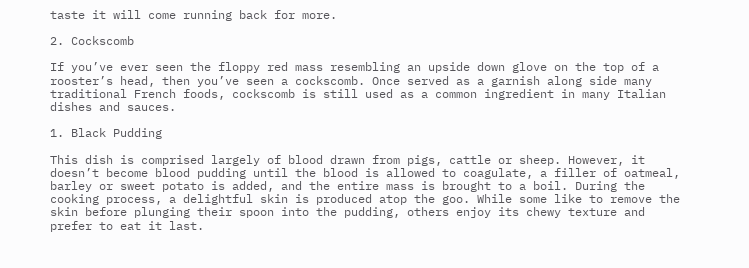taste it will come running back for more.

2. Cockscomb

If you’ve ever seen the floppy red mass resembling an upside down glove on the top of a rooster’s head, then you’ve seen a cockscomb. Once served as a garnish along side many traditional French foods, cockscomb is still used as a common ingredient in many Italian dishes and sauces.

1. Black Pudding

This dish is comprised largely of blood drawn from pigs, cattle or sheep. However, it doesn’t become blood pudding until the blood is allowed to coagulate, a filler of oatmeal, barley or sweet potato is added, and the entire mass is brought to a boil. During the cooking process, a delightful skin is produced atop the goo. While some like to remove the skin before plunging their spoon into the pudding, others enjoy its chewy texture and prefer to eat it last.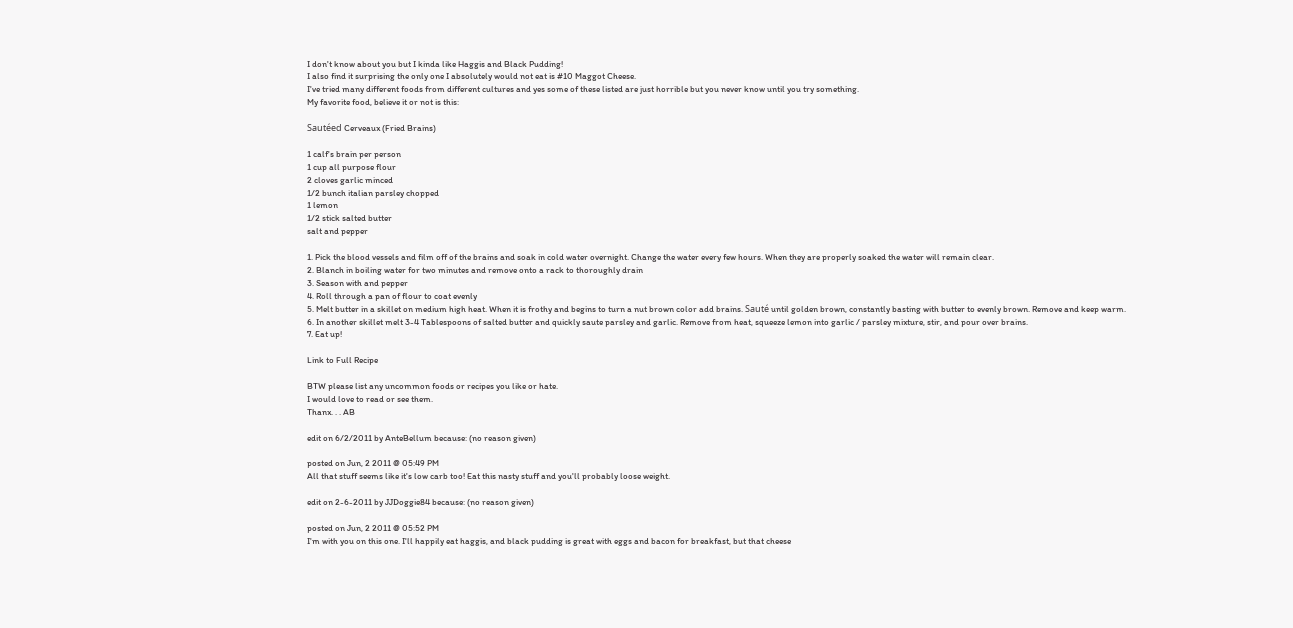I don't know about you but I kinda like Haggis and Black Pudding!
I also find it surprising the only one I absolutely would not eat is #10 Maggot Cheese.
I've tried many different foods from different cultures and yes some of these listed are just horrible but you never know until you try something.
My favorite food, believe it or not is this:

Sautéed Cerveaux (Fried Brains)

1 calf's brain per person
1 cup all purpose flour
2 cloves garlic minced
1/2 bunch italian parsley chopped
1 lemon
1/2 stick salted butter
salt and pepper

1. Pick the blood vessels and film off of the brains and soak in cold water overnight. Change the water every few hours. When they are properly soaked the water will remain clear.
2. Blanch in boiling water for two minutes and remove onto a rack to thoroughly drain
3. Season with and pepper
4. Roll through a pan of flour to coat evenly
5. Melt butter in a skillet on medium high heat. When it is frothy and begins to turn a nut brown color add brains. Sauté until golden brown, constantly basting with butter to evenly brown. Remove and keep warm.
6. In another skillet melt 3-4 Tablespoons of salted butter and quickly saute parsley and garlic. Remove from heat, squeeze lemon into garlic / parsley mixture, stir, and pour over brains.
7. Eat up!

Link to Full Recipe

BTW please list any uncommon foods or recipes you like or hate.
I would love to read or see them.
Thanx. . . AB

edit on 6/2/2011 by AnteBellum because: (no reason given)

posted on Jun, 2 2011 @ 05:49 PM
All that stuff seems like it's low carb too! Eat this nasty stuff and you'll probably loose weight.

edit on 2-6-2011 by JJDoggie84 because: (no reason given)

posted on Jun, 2 2011 @ 05:52 PM
I'm with you on this one. I'll happily eat haggis, and black pudding is great with eggs and bacon for breakfast, but that cheese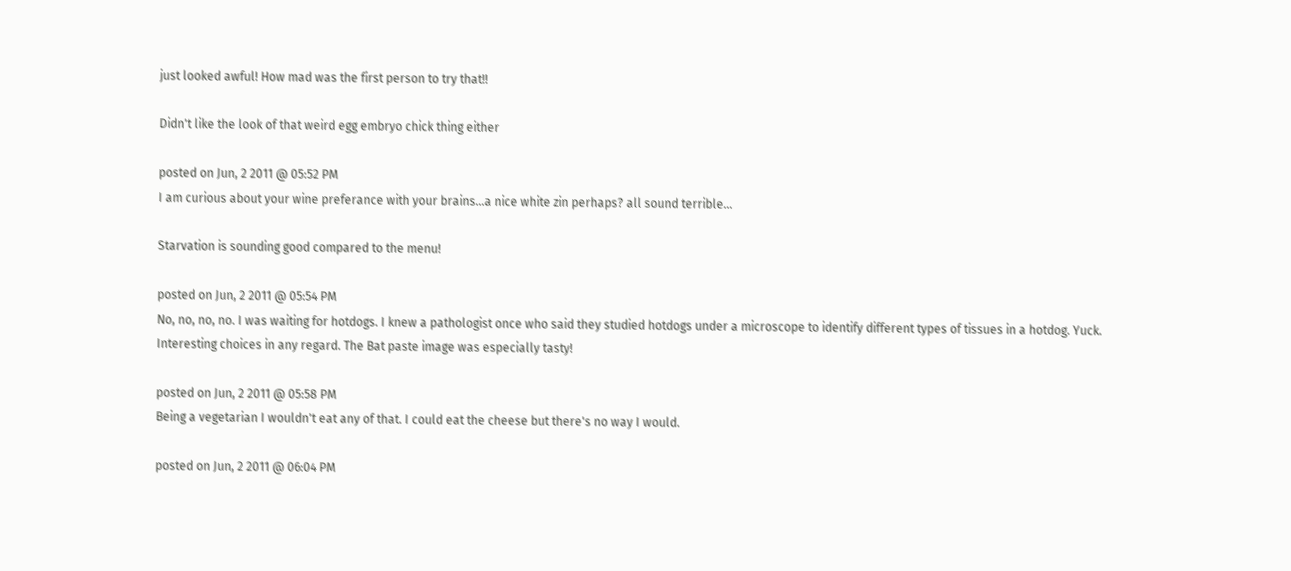just looked awful! How mad was the first person to try that!!

Didn't like the look of that weird egg embryo chick thing either

posted on Jun, 2 2011 @ 05:52 PM
I am curious about your wine preferance with your brains...a nice white zin perhaps? all sound terrible...

Starvation is sounding good compared to the menu!

posted on Jun, 2 2011 @ 05:54 PM
No, no, no, no. I was waiting for hotdogs. I knew a pathologist once who said they studied hotdogs under a microscope to identify different types of tissues in a hotdog. Yuck.
Interesting choices in any regard. The Bat paste image was especially tasty!

posted on Jun, 2 2011 @ 05:58 PM
Being a vegetarian I wouldn't eat any of that. I could eat the cheese but there's no way I would.

posted on Jun, 2 2011 @ 06:04 PM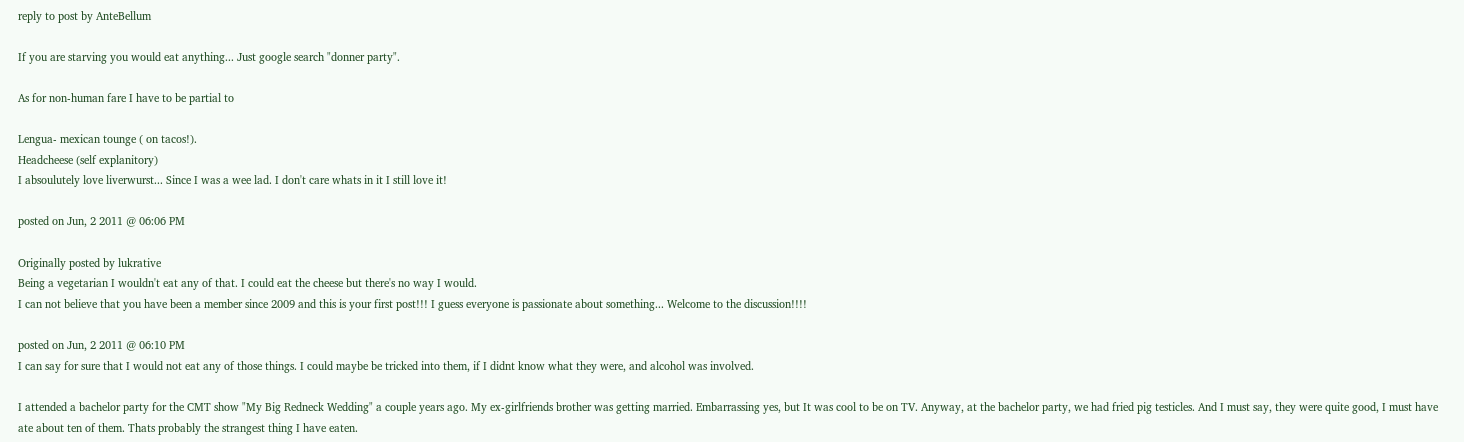reply to post by AnteBellum

If you are starving you would eat anything... Just google search "donner party".

As for non-human fare I have to be partial to

Lengua- mexican tounge ( on tacos!).
Headcheese (self explanitory)
I absoulutely love liverwurst... Since I was a wee lad. I don't care whats in it I still love it!

posted on Jun, 2 2011 @ 06:06 PM

Originally posted by lukrative
Being a vegetarian I wouldn't eat any of that. I could eat the cheese but there's no way I would.
I can not believe that you have been a member since 2009 and this is your first post!!! I guess everyone is passionate about something... Welcome to the discussion!!!!

posted on Jun, 2 2011 @ 06:10 PM
I can say for sure that I would not eat any of those things. I could maybe be tricked into them, if I didnt know what they were, and alcohol was involved.

I attended a bachelor party for the CMT show "My Big Redneck Wedding" a couple years ago. My ex-girlfriends brother was getting married. Embarrassing yes, but It was cool to be on TV. Anyway, at the bachelor party, we had fried pig testicles. And I must say, they were quite good, I must have ate about ten of them. Thats probably the strangest thing I have eaten.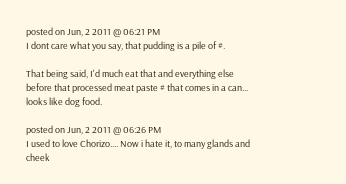posted on Jun, 2 2011 @ 06:21 PM
I dont care what you say, that pudding is a pile of #.

That being said, I'd much eat that and everything else before that processed meat paste # that comes in a can... looks like dog food.

posted on Jun, 2 2011 @ 06:26 PM
I used to love Chorizo.... Now i hate it, to many glands and cheek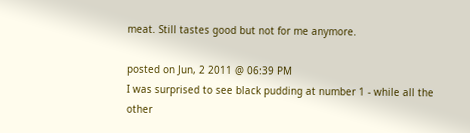meat. Still tastes good but not for me anymore.

posted on Jun, 2 2011 @ 06:39 PM
I was surprised to see black pudding at number 1 - while all the other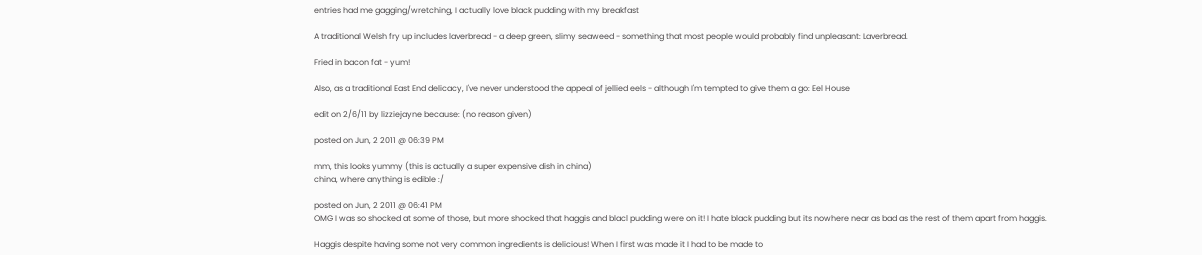entries had me gagging/wretching, I actually love black pudding with my breakfast

A traditional Welsh fry up includes laverbread - a deep green, slimy seaweed - something that most people would probably find unpleasant: Laverbread.

Fried in bacon fat - yum!

Also, as a traditional East End delicacy, I've never understood the appeal of jellied eels - although I'm tempted to give them a go: Eel House

edit on 2/6/11 by lizziejayne because: (no reason given)

posted on Jun, 2 2011 @ 06:39 PM

mm, this looks yummy (this is actually a super expensive dish in china)
china, where anything is edible :/

posted on Jun, 2 2011 @ 06:41 PM
OMG I was so shocked at some of those, but more shocked that haggis and blacl pudding were on it! I hate black pudding but its nowhere near as bad as the rest of them apart from haggis.

Haggis despite having some not very common ingredients is delicious! When I first was made it I had to be made to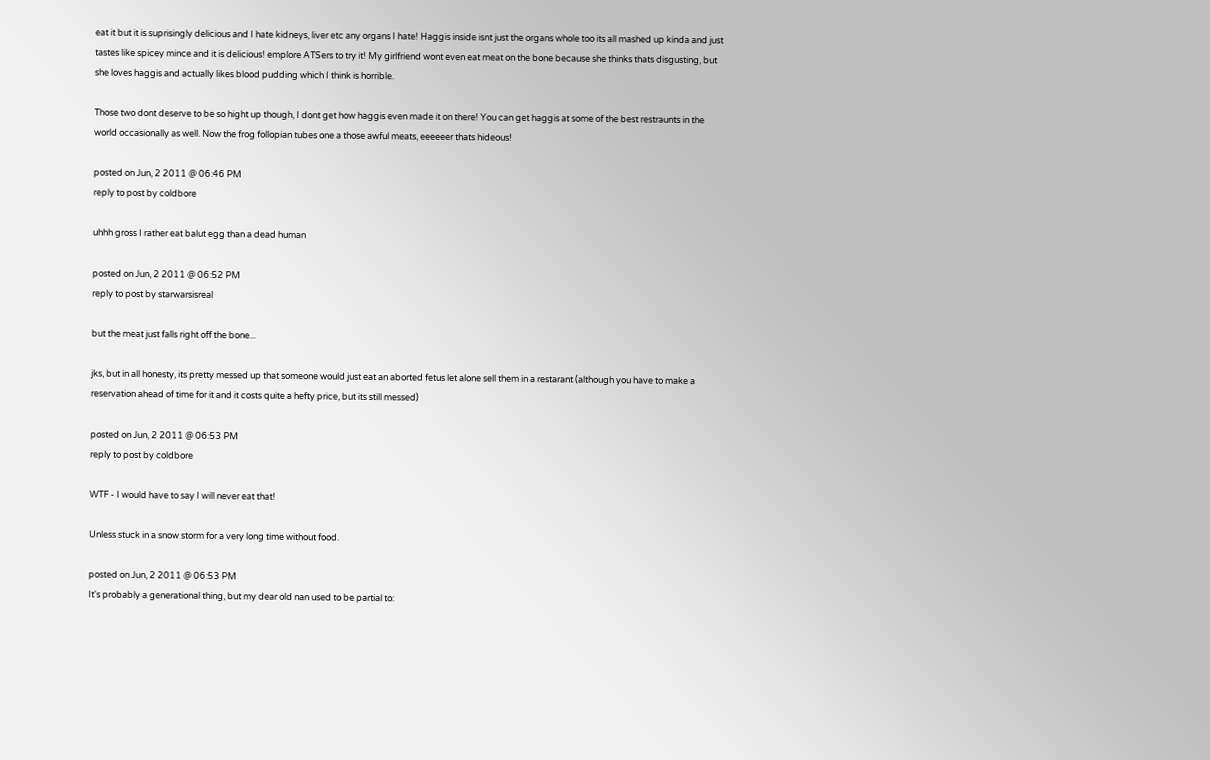eat it but it is suprisingly delicious and I hate kidneys, liver etc any organs I hate! Haggis inside isnt just the organs whole too its all mashed up kinda and just tastes like spicey mince and it is delicious! emplore ATSers to try it! My girlfriend wont even eat meat on the bone because she thinks thats disgusting, but she loves haggis and actually likes blood pudding which I think is horrible.

Those two dont deserve to be so hight up though, I dont get how haggis even made it on there! You can get haggis at some of the best restraunts in the world occasionally as well. Now the frog follopian tubes one a those awful meats, eeeeeer thats hideous!

posted on Jun, 2 2011 @ 06:46 PM
reply to post by coldbore

uhhh gross I rather eat balut egg than a dead human

posted on Jun, 2 2011 @ 06:52 PM
reply to post by starwarsisreal

but the meat just falls right off the bone...

jks, but in all honesty, its pretty messed up that someone would just eat an aborted fetus let alone sell them in a restarant (although you have to make a reservation ahead of time for it and it costs quite a hefty price, but its still messed)

posted on Jun, 2 2011 @ 06:53 PM
reply to post by coldbore

WTF - I would have to say I will never eat that!

Unless stuck in a snow storm for a very long time without food.

posted on Jun, 2 2011 @ 06:53 PM
It's probably a generational thing, but my dear old nan used to be partial to: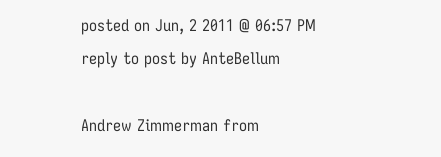posted on Jun, 2 2011 @ 06:57 PM
reply to post by AnteBellum

Andrew Zimmerman from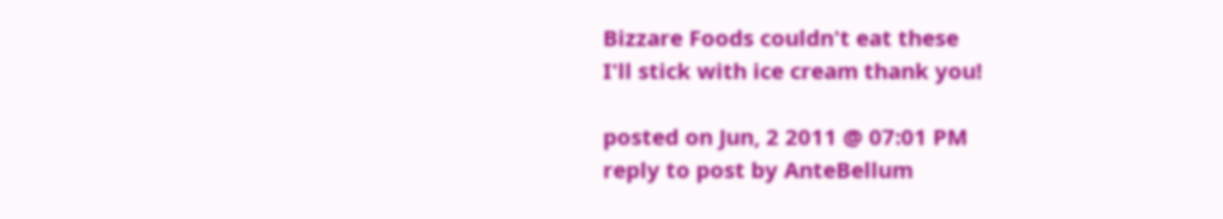Bizzare Foods couldn't eat these
I'll stick with ice cream thank you!

posted on Jun, 2 2011 @ 07:01 PM
reply to post by AnteBellum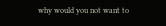why would you not want to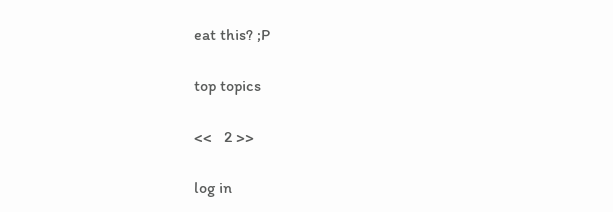eat this? ;P

top topics

<<   2 >>

log in